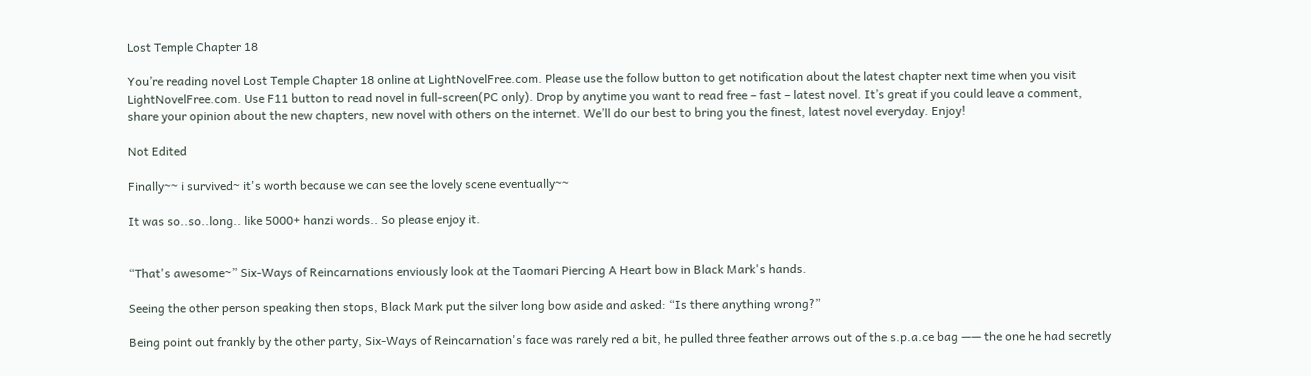Lost Temple Chapter 18

You’re reading novel Lost Temple Chapter 18 online at LightNovelFree.com. Please use the follow button to get notification about the latest chapter next time when you visit LightNovelFree.com. Use F11 button to read novel in full-screen(PC only). Drop by anytime you want to read free – fast – latest novel. It’s great if you could leave a comment, share your opinion about the new chapters, new novel with others on the internet. We’ll do our best to bring you the finest, latest novel everyday. Enjoy!

Not Edited

Finally~~ i survived~ it's worth because we can see the lovely scene eventually~~

It was so..so..long.. like 5000+ hanzi words.. So please enjoy it.


“That's awesome~” Six-Ways of Reincarnations enviously look at the Taomari Piercing A Heart bow in Black Mark's hands.

Seeing the other person speaking then stops, Black Mark put the silver long bow aside and asked: “Is there anything wrong?”

Being point out frankly by the other party, Six-Ways of Reincarnation's face was rarely red a bit, he pulled three feather arrows out of the s.p.a.ce bag —— the one he had secretly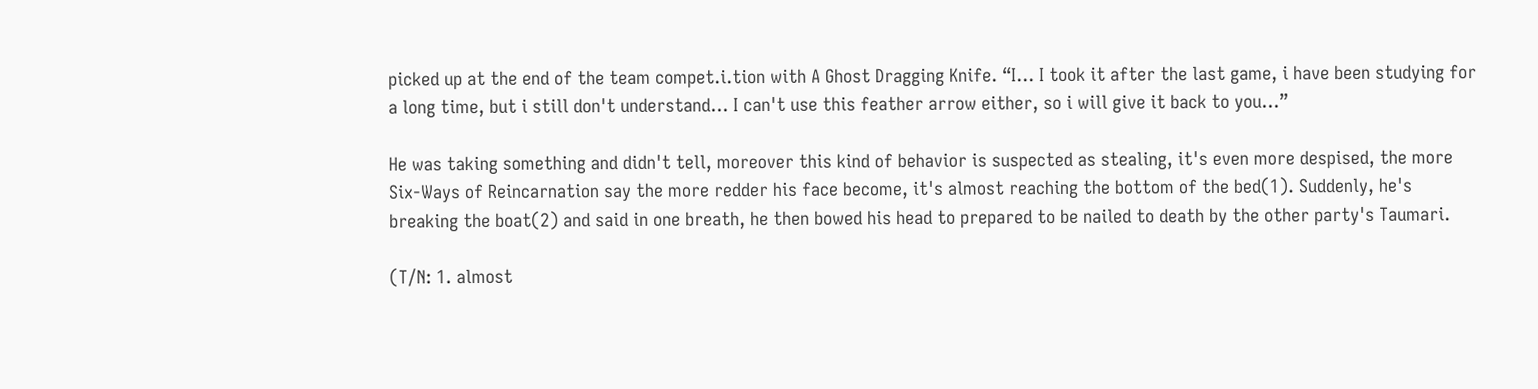picked up at the end of the team compet.i.tion with A Ghost Dragging Knife. “I… I took it after the last game, i have been studying for a long time, but i still don't understand… I can't use this feather arrow either, so i will give it back to you…”

He was taking something and didn't tell, moreover this kind of behavior is suspected as stealing, it's even more despised, the more Six-Ways of Reincarnation say the more redder his face become, it's almost reaching the bottom of the bed(1). Suddenly, he's breaking the boat(2) and said in one breath, he then bowed his head to prepared to be nailed to death by the other party's Taumari.

(T/N: 1. almost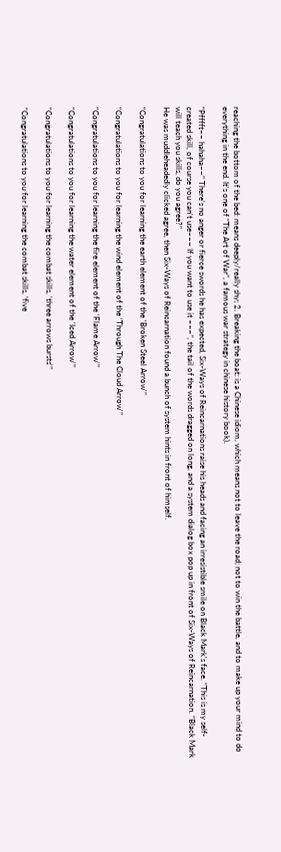reaching the bottom of the bed: means deeply/really shy; 2. Breaking the boat: is a Chinese idiom, which means not to leave the road; not to win the battle, and to make up your mind to do everything in the end. It's one of “The Art of War”, a famous war strategy in chinese history book).

“Pfffft~~ hahaha~~” There's no anger or fierce swords he has expected, Six-Ways of Reincarnations raise his heads and facing an irresistible smile on Black Mark's face. “This is my self-created skill, of course you can't use~~~ If you want to use it ~~~”, the tail of the words dragged on long, and a system dialog box pop up in front of Six-Ways of Reincarnation. “Black Mark will teach you skills, do you agree?”
He was muddleheadedly clicked agree, then Six-Ways of Reincarnation found a bunch of system hints in front of himself.

“Congratulations to you for learning the earth element of the ‘Broken Steel Arrow'”

“Congratulations to you for learning the wind element of the ‘Through The Cloud Arrow'”

“Congratulations to you for learning the fire element of the ‘Flame Arrow'”

“Congratulations to you for learning the water element of the ‘Iced Arrow'”

“Congratulations to you for learning the combat skills, ‘three arrows bursts'”

“Congratulations to you for learning the combat skills, ‘five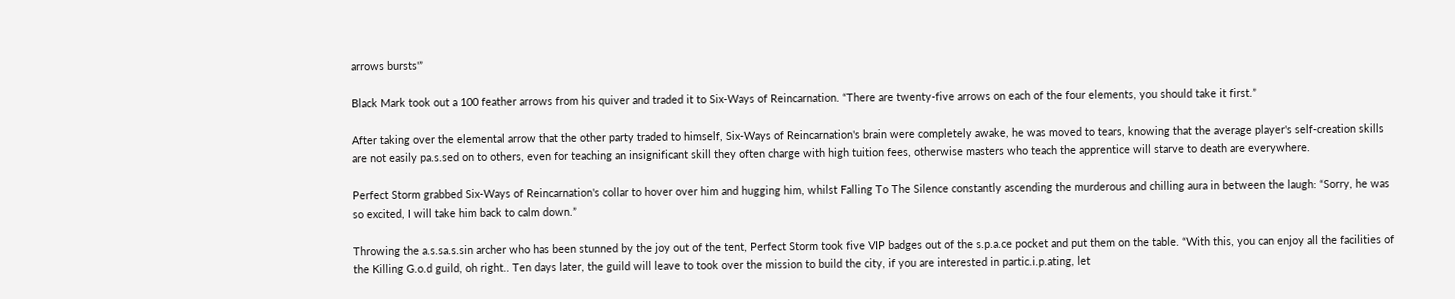arrows bursts'”

Black Mark took out a 100 feather arrows from his quiver and traded it to Six-Ways of Reincarnation. “There are twenty-five arrows on each of the four elements, you should take it first.”

After taking over the elemental arrow that the other party traded to himself, Six-Ways of Reincarnation's brain were completely awake, he was moved to tears, knowing that the average player's self-creation skills are not easily pa.s.sed on to others, even for teaching an insignificant skill they often charge with high tuition fees, otherwise masters who teach the apprentice will starve to death are everywhere.

Perfect Storm grabbed Six-Ways of Reincarnation's collar to hover over him and hugging him, whilst Falling To The Silence constantly ascending the murderous and chilling aura in between the laugh: “Sorry, he was so excited, I will take him back to calm down.”

Throwing the a.s.sa.s.sin archer who has been stunned by the joy out of the tent, Perfect Storm took five VIP badges out of the s.p.a.ce pocket and put them on the table. “With this, you can enjoy all the facilities of the Killing G.o.d guild, oh right.. Ten days later, the guild will leave to took over the mission to build the city, if you are interested in partic.i.p.ating, let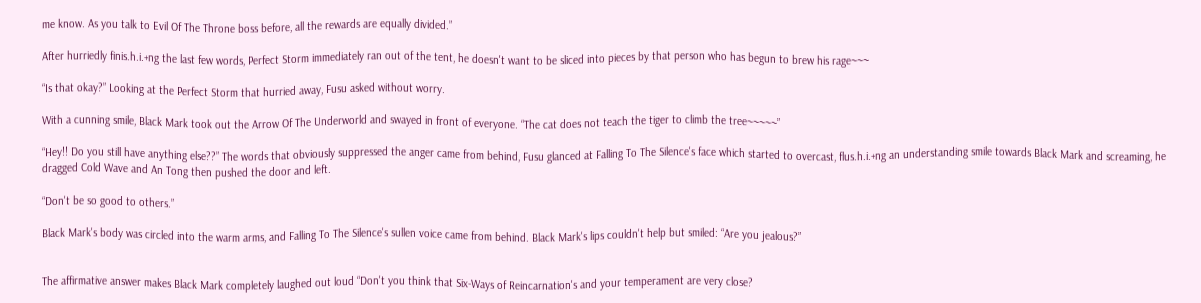me know. As you talk to Evil Of The Throne boss before, all the rewards are equally divided.”

After hurriedly finis.h.i.+ng the last few words, Perfect Storm immediately ran out of the tent, he doesn't want to be sliced into pieces by that person who has begun to brew his rage~~~

“Is that okay?” Looking at the Perfect Storm that hurried away, Fusu asked without worry.

With a cunning smile, Black Mark took out the Arrow Of The Underworld and swayed in front of everyone. “The cat does not teach the tiger to climb the tree~~~~~”

“Hey!! Do you still have anything else??” The words that obviously suppressed the anger came from behind, Fusu glanced at Falling To The Silence's face which started to overcast, flus.h.i.+ng an understanding smile towards Black Mark and screaming, he dragged Cold Wave and An Tong then pushed the door and left.

“Don't be so good to others.”

Black Mark's body was circled into the warm arms, and Falling To The Silence's sullen voice came from behind. Black Mark's lips couldn't help but smiled: “Are you jealous?”


The affirmative answer makes Black Mark completely laughed out loud “Don't you think that Six-Ways of Reincarnation's and your temperament are very close?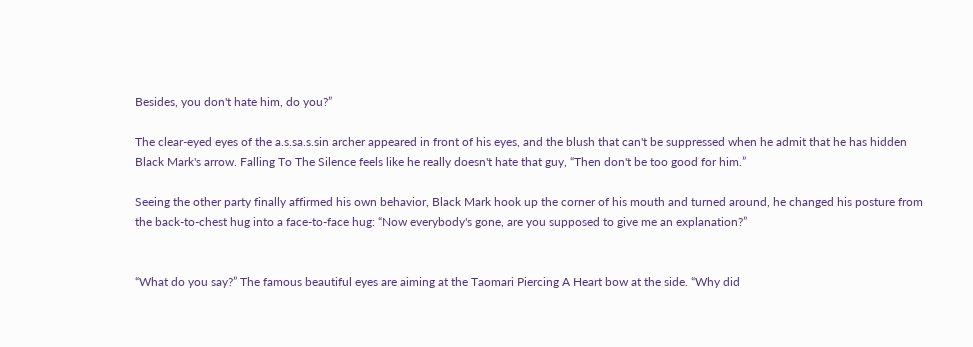Besides, you don't hate him, do you?”

The clear-eyed eyes of the a.s.sa.s.sin archer appeared in front of his eyes, and the blush that can't be suppressed when he admit that he has hidden Black Mark's arrow. Falling To The Silence feels like he really doesn't hate that guy, “Then don't be too good for him.”

Seeing the other party finally affirmed his own behavior, Black Mark hook up the corner of his mouth and turned around, he changed his posture from the back-to-chest hug into a face-to-face hug: “Now everybody's gone, are you supposed to give me an explanation?”


“What do you say?” The famous beautiful eyes are aiming at the Taomari Piercing A Heart bow at the side. “Why did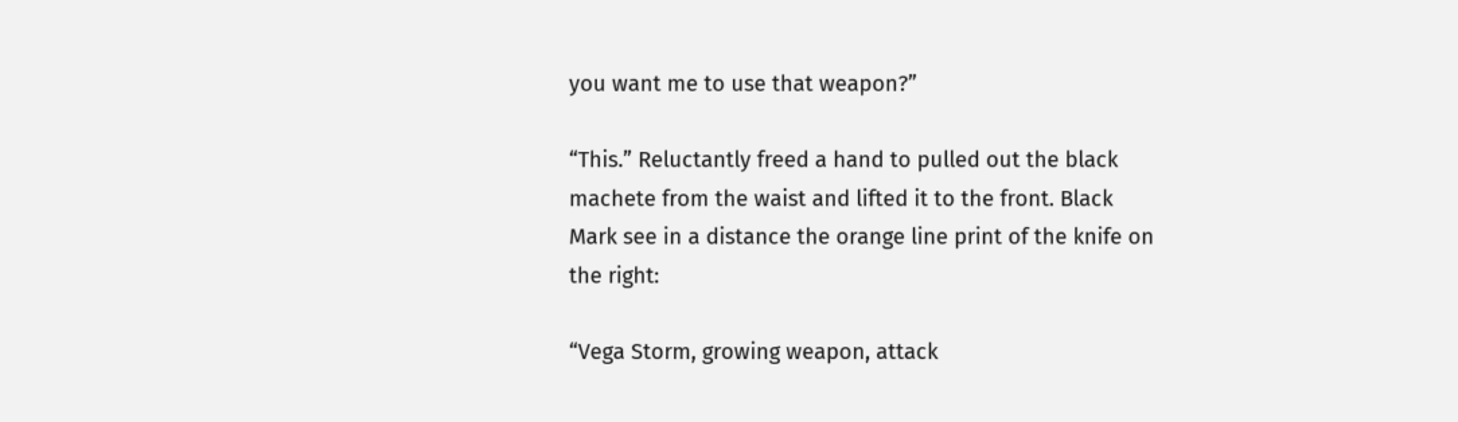you want me to use that weapon?”

“This.” Reluctantly freed a hand to pulled out the black machete from the waist and lifted it to the front. Black Mark see in a distance the orange line print of the knife on the right:

“Vega Storm, growing weapon, attack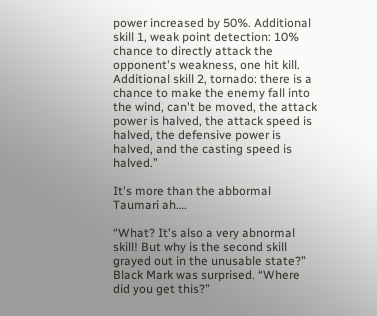power increased by 50%. Additional skill 1, weak point detection: 10% chance to directly attack the opponent's weakness, one hit kill. Additional skill 2, tornado: there is a chance to make the enemy fall into the wind, can't be moved, the attack power is halved, the attack speed is halved, the defensive power is halved, and the casting speed is halved.”

It's more than the abbormal Taumari ah….

“What? It's also a very abnormal skill! But why is the second skill grayed out in the unusable state?” Black Mark was surprised. “Where did you get this?”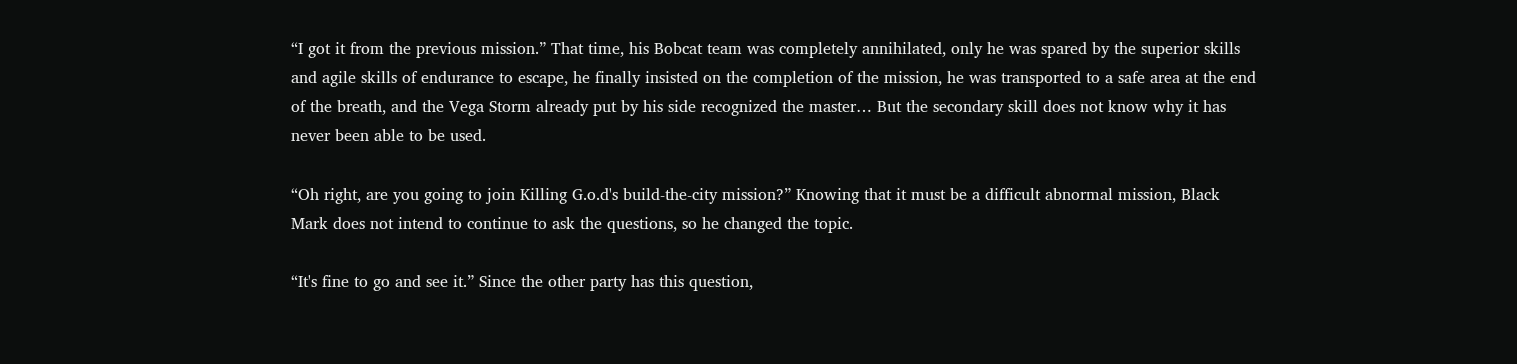“I got it from the previous mission.” That time, his Bobcat team was completely annihilated, only he was spared by the superior skills and agile skills of endurance to escape, he finally insisted on the completion of the mission, he was transported to a safe area at the end of the breath, and the Vega Storm already put by his side recognized the master… But the secondary skill does not know why it has never been able to be used.

“Oh right, are you going to join Killing G.o.d's build-the-city mission?” Knowing that it must be a difficult abnormal mission, Black Mark does not intend to continue to ask the questions, so he changed the topic.

“It's fine to go and see it.” Since the other party has this question,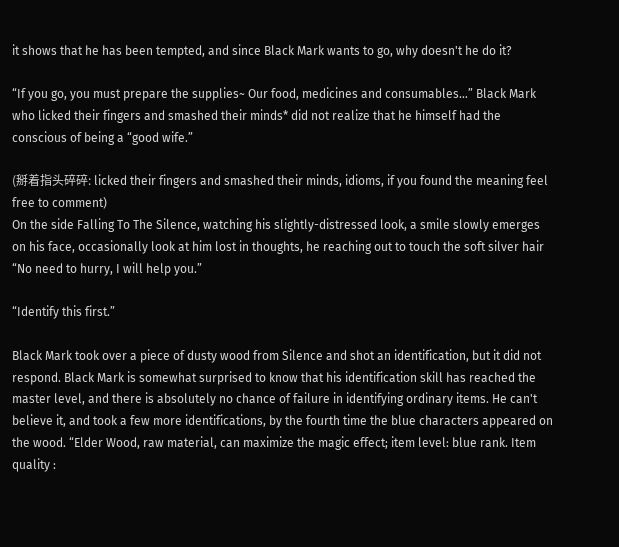it shows that he has been tempted, and since Black Mark wants to go, why doesn't he do it?

“If you go, you must prepare the supplies~ Our food, medicines and consumables…” Black Mark who licked their fingers and smashed their minds* did not realize that he himself had the conscious of being a “good wife.”

(掰着指头碎碎: licked their fingers and smashed their minds, idioms, if you found the meaning feel free to comment)
On the side Falling To The Silence, watching his slightly-distressed look, a smile slowly emerges on his face, occasionally look at him lost in thoughts, he reaching out to touch the soft silver hair “No need to hurry, I will help you.”

“Identify this first.”

Black Mark took over a piece of dusty wood from Silence and shot an identification, but it did not respond. Black Mark is somewhat surprised to know that his identification skill has reached the master level, and there is absolutely no chance of failure in identifying ordinary items. He can't believe it, and took a few more identifications, by the fourth time the blue characters appeared on the wood. “Elder Wood, raw material, can maximize the magic effect; item level: blue rank. Item quality :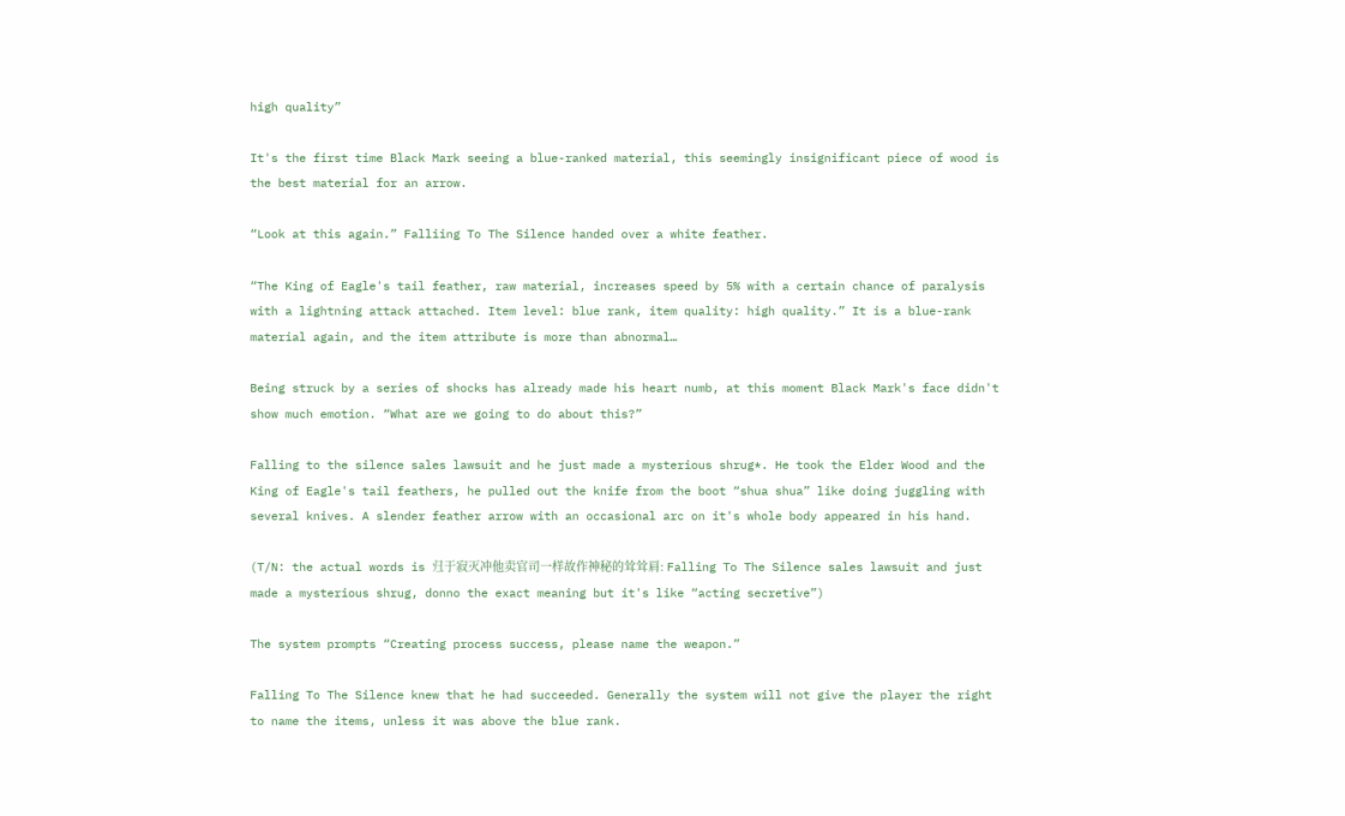high quality”

It's the first time Black Mark seeing a blue-ranked material, this seemingly insignificant piece of wood is the best material for an arrow.

“Look at this again.” Falliing To The Silence handed over a white feather.

“The King of Eagle's tail feather, raw material, increases speed by 5% with a certain chance of paralysis with a lightning attack attached. Item level: blue rank, item quality: high quality.” It is a blue-rank material again, and the item attribute is more than abnormal…

Being struck by a series of shocks has already made his heart numb, at this moment Black Mark's face didn't show much emotion. “What are we going to do about this?”

Falling to the silence sales lawsuit and he just made a mysterious shrug*. He took the Elder Wood and the King of Eagle's tail feathers, he pulled out the knife from the boot “shua shua” like doing juggling with several knives. A slender feather arrow with an occasional arc on it's whole body appeared in his hand.

(T/N: the actual words is 归于寂灭冲他卖官司一样故作神秘的耸耸肩: Falling To The Silence sales lawsuit and just made a mysterious shrug, donno the exact meaning but it's like “acting secretive”)

The system prompts “Creating process success, please name the weapon.”

Falling To The Silence knew that he had succeeded. Generally the system will not give the player the right to name the items, unless it was above the blue rank.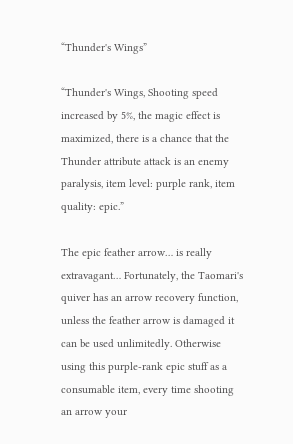“Thunder's Wings”

“Thunder's Wings, Shooting speed increased by 5%, the magic effect is maximized, there is a chance that the Thunder attribute attack is an enemy paralysis, item level: purple rank, item quality: epic.”

The epic feather arrow… is really extravagant… Fortunately, the Taomari's quiver has an arrow recovery function, unless the feather arrow is damaged it can be used unlimitedly. Otherwise using this purple-rank epic stuff as a consumable item, every time shooting an arrow your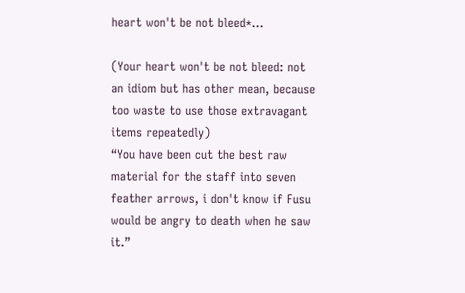heart won't be not bleed*…

(Your heart won't be not bleed: not an idiom but has other mean, because too waste to use those extravagant items repeatedly)
“You have been cut the best raw material for the staff into seven feather arrows, i don't know if Fusu would be angry to death when he saw it.”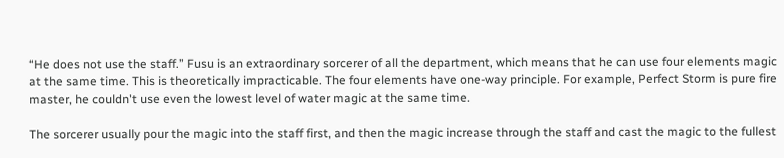“He does not use the staff.” Fusu is an extraordinary sorcerer of all the department, which means that he can use four elements magic at the same time. This is theoretically impracticable. The four elements have one-way principle. For example, Perfect Storm is pure fire master, he couldn't use even the lowest level of water magic at the same time.

The sorcerer usually pour the magic into the staff first, and then the magic increase through the staff and cast the magic to the fullest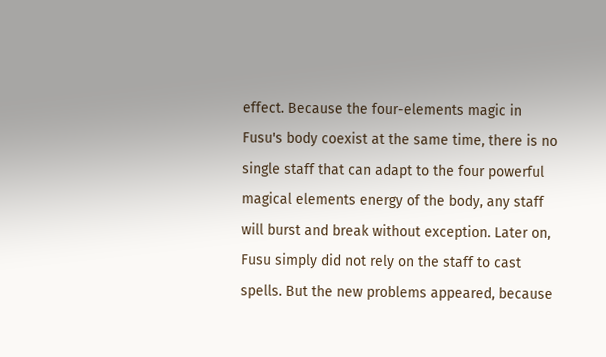effect. Because the four-elements magic in Fusu's body coexist at the same time, there is no single staff that can adapt to the four powerful magical elements energy of the body, any staff will burst and break without exception. Later on, Fusu simply did not rely on the staff to cast spells. But the new problems appeared, because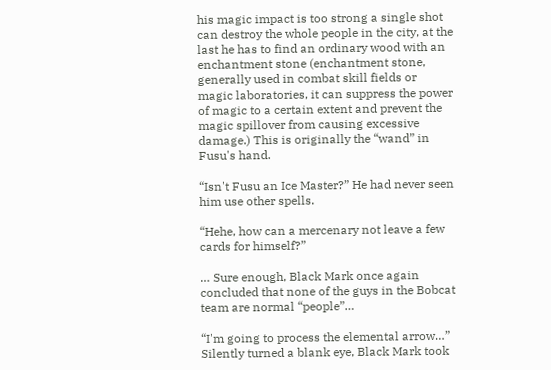his magic impact is too strong a single shot can destroy the whole people in the city, at the last he has to find an ordinary wood with an enchantment stone (enchantment stone, generally used in combat skill fields or magic laboratories, it can suppress the power of magic to a certain extent and prevent the magic spillover from causing excessive damage.) This is originally the “wand” in Fusu's hand.

“Isn't Fusu an Ice Master?” He had never seen him use other spells.

“Hehe, how can a mercenary not leave a few cards for himself?”

… Sure enough, Black Mark once again concluded that none of the guys in the Bobcat team are normal “people”…

“I'm going to process the elemental arrow…” Silently turned a blank eye, Black Mark took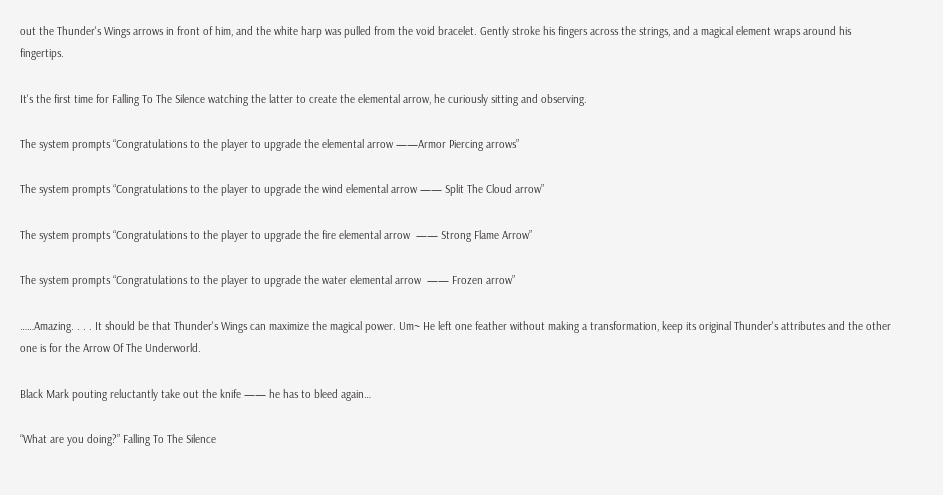out the Thunder's Wings arrows in front of him, and the white harp was pulled from the void bracelet. Gently stroke his fingers across the strings, and a magical element wraps around his fingertips.

It's the first time for Falling To The Silence watching the latter to create the elemental arrow, he curiously sitting and observing.

The system prompts “Congratulations to the player to upgrade the elemental arrow ——Armor Piercing arrows”

The system prompts “Congratulations to the player to upgrade the wind elemental arrow —— Split The Cloud arrow”

The system prompts “Congratulations to the player to upgrade the fire elemental arrow  —— Strong Flame Arrow”

The system prompts “Congratulations to the player to upgrade the water elemental arrow  —— Frozen arrow”

……Amazing. . . . It should be that Thunder's Wings can maximize the magical power. Um~ He left one feather without making a transformation, keep its original Thunder's attributes and the other one is for the Arrow Of The Underworld.

Black Mark pouting reluctantly take out the knife —— he has to bleed again…

“What are you doing?” Falling To The Silence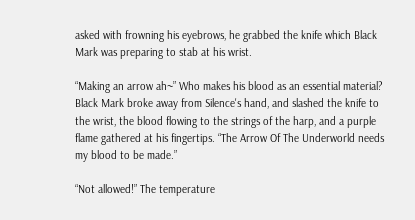asked with frowning his eyebrows, he grabbed the knife which Black Mark was preparing to stab at his wrist.

“Making an arrow ah~” Who makes his blood as an essential material? Black Mark broke away from Silence's hand, and slashed the knife to the wrist, the blood flowing to the strings of the harp, and a purple flame gathered at his fingertips. “The Arrow Of The Underworld needs my blood to be made.”

“Not allowed!” The temperature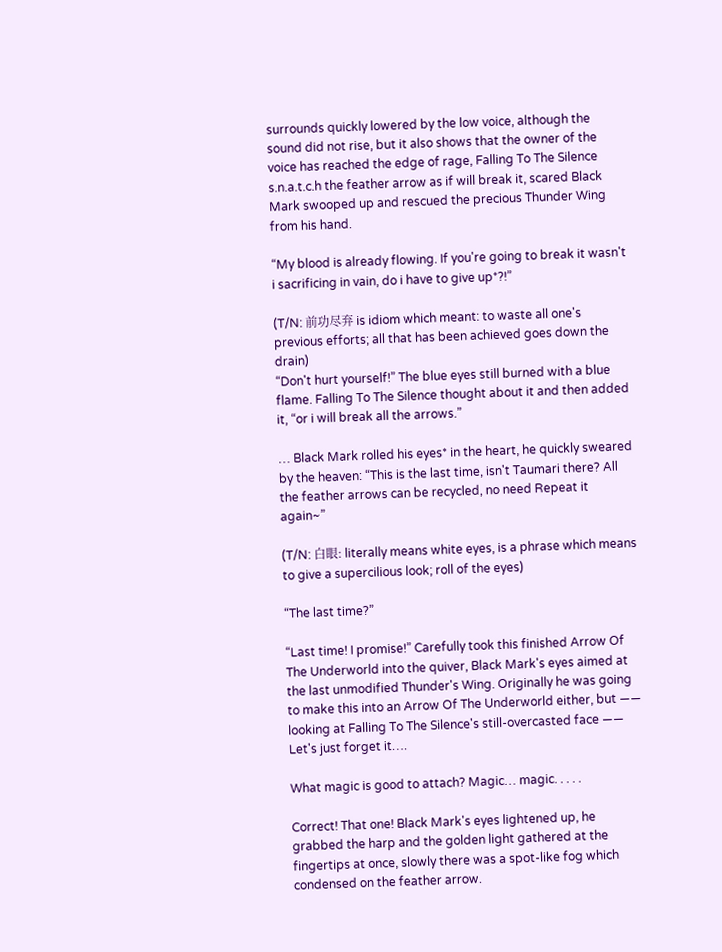surrounds quickly lowered by the low voice, although the sound did not rise, but it also shows that the owner of the voice has reached the edge of rage, Falling To The Silence s.n.a.t.c.h the feather arrow as if will break it, scared Black Mark swooped up and rescued the precious Thunder Wing from his hand.

“My blood is already flowing. If you're going to break it wasn't i sacrificing in vain, do i have to give up*?!”

(T/N: 前功尽弃 is idiom which meant: to waste all one's previous efforts; all that has been achieved goes down the drain)
“Don't hurt yourself!” The blue eyes still burned with a blue flame. Falling To The Silence thought about it and then added it, “or i will break all the arrows.”

… Black Mark rolled his eyes* in the heart, he quickly sweared by the heaven: “This is the last time, isn't Taumari there? All the feather arrows can be recycled, no need Repeat it again~”

(T/N: 白眼: literally means white eyes, is a phrase which means to give a supercilious look; roll of the eyes)

“The last time?”

“Last time! I promise!” Carefully took this finished Arrow Of The Underworld into the quiver, Black Mark's eyes aimed at the last unmodified Thunder's Wing. Originally he was going to make this into an Arrow Of The Underworld either, but —— looking at Falling To The Silence's still-overcasted face —— Let's just forget it….

What magic is good to attach? Magic… magic. . . . .

Correct! That one! Black Mark's eyes lightened up, he grabbed the harp and the golden light gathered at the fingertips at once, slowly there was a spot-like fog which condensed on the feather arrow.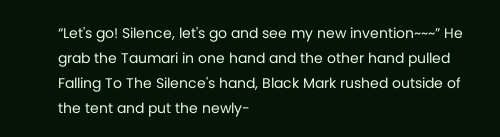“Let's go! Silence, let's go and see my new invention~~~” He grab the Taumari in one hand and the other hand pulled Falling To The Silence's hand, Black Mark rushed outside of the tent and put the newly-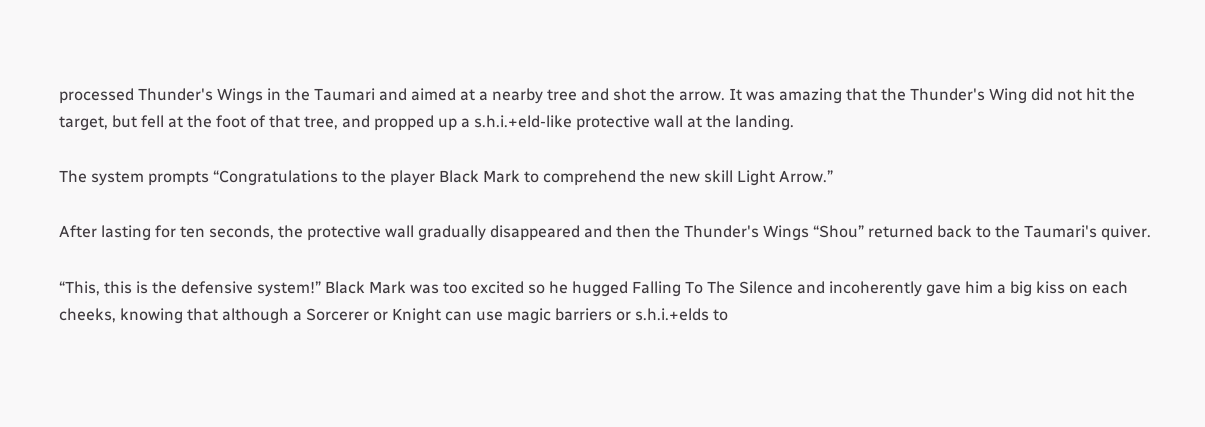processed Thunder's Wings in the Taumari and aimed at a nearby tree and shot the arrow. It was amazing that the Thunder's Wing did not hit the target, but fell at the foot of that tree, and propped up a s.h.i.+eld-like protective wall at the landing.

The system prompts “Congratulations to the player Black Mark to comprehend the new skill Light Arrow.”

After lasting for ten seconds, the protective wall gradually disappeared and then the Thunder's Wings “Shou” returned back to the Taumari's quiver.

“This, this is the defensive system!” Black Mark was too excited so he hugged Falling To The Silence and incoherently gave him a big kiss on each cheeks, knowing that although a Sorcerer or Knight can use magic barriers or s.h.i.+elds to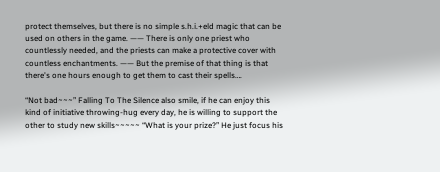protect themselves, but there is no simple s.h.i.+eld magic that can be used on others in the game. —— There is only one priest who countlessly needed, and the priests can make a protective cover with countless enchantments. —— But the premise of that thing is that there's one hours enough to get them to cast their spells….

“Not bad~~~” Falling To The Silence also smile, if he can enjoy this kind of initiative throwing-hug every day, he is willing to support the other to study new skills~~~~~ “What is your prize?” He just focus his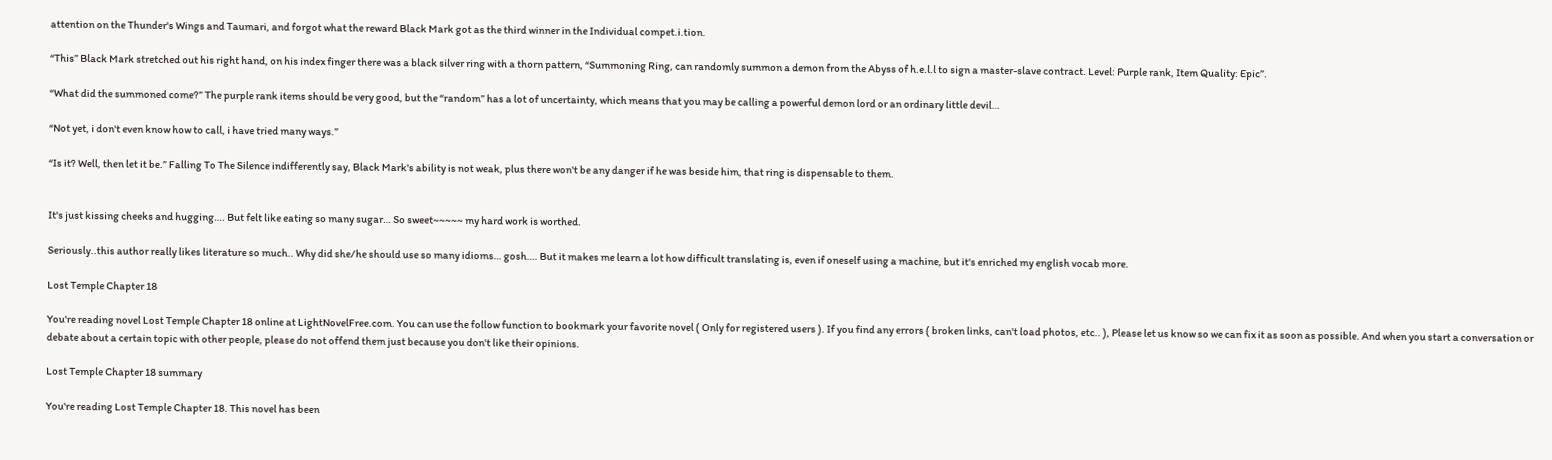attention on the Thunder's Wings and Taumari, and forgot what the reward Black Mark got as the third winner in the Individual compet.i.tion.

“This” Black Mark stretched out his right hand, on his index finger there was a black silver ring with a thorn pattern, “Summoning Ring, can randomly summon a demon from the Abyss of h.e.l.l to sign a master-slave contract. Level: Purple rank, Item Quality: Epic”.

“What did the summoned come?” The purple rank items should be very good, but the “random” has a lot of uncertainty, which means that you may be calling a powerful demon lord or an ordinary little devil…

“Not yet, i don't even know how to call, i have tried many ways.”

“Is it? Well, then let it be.” Falling To The Silence indifferently say, Black Mark's ability is not weak, plus there won't be any danger if he was beside him, that ring is dispensable to them.


It's just kissing cheeks and hugging…. But felt like eating so many sugar… So sweet~~~~~ my hard work is worthed.

Seriously..this author really likes literature so much.. Why did she/he should use so many idioms… gosh…. But it makes me learn a lot how difficult translating is, even if oneself using a machine, but it's enriched my english vocab more.

Lost Temple Chapter 18

You're reading novel Lost Temple Chapter 18 online at LightNovelFree.com. You can use the follow function to bookmark your favorite novel ( Only for registered users ). If you find any errors ( broken links, can't load photos, etc.. ), Please let us know so we can fix it as soon as possible. And when you start a conversation or debate about a certain topic with other people, please do not offend them just because you don't like their opinions.

Lost Temple Chapter 18 summary

You're reading Lost Temple Chapter 18. This novel has been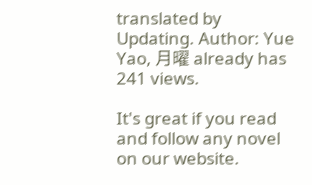translated by Updating. Author: Yue Yao, 月曜 already has 241 views.

It's great if you read and follow any novel on our website.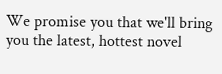We promise you that we'll bring you the latest, hottest novel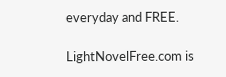everyday and FREE.

LightNovelFree.com is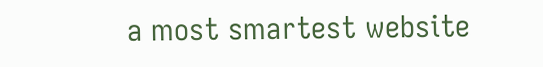a most smartest website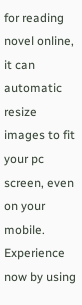for reading novel online, it can automatic resize images to fit your pc screen, even on your mobile. Experience now by using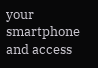your smartphone and access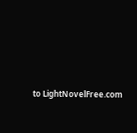to LightNovelFree.com